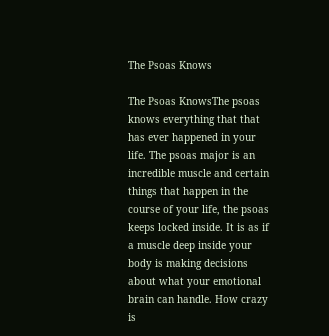The Psoas Knows

The Psoas KnowsThe psoas knows everything that that has ever happened in your life. The psoas major is an incredible muscle and certain things that happen in the course of your life, the psoas keeps locked inside. It is as if a muscle deep inside your body is making decisions about what your emotional brain can handle. How crazy is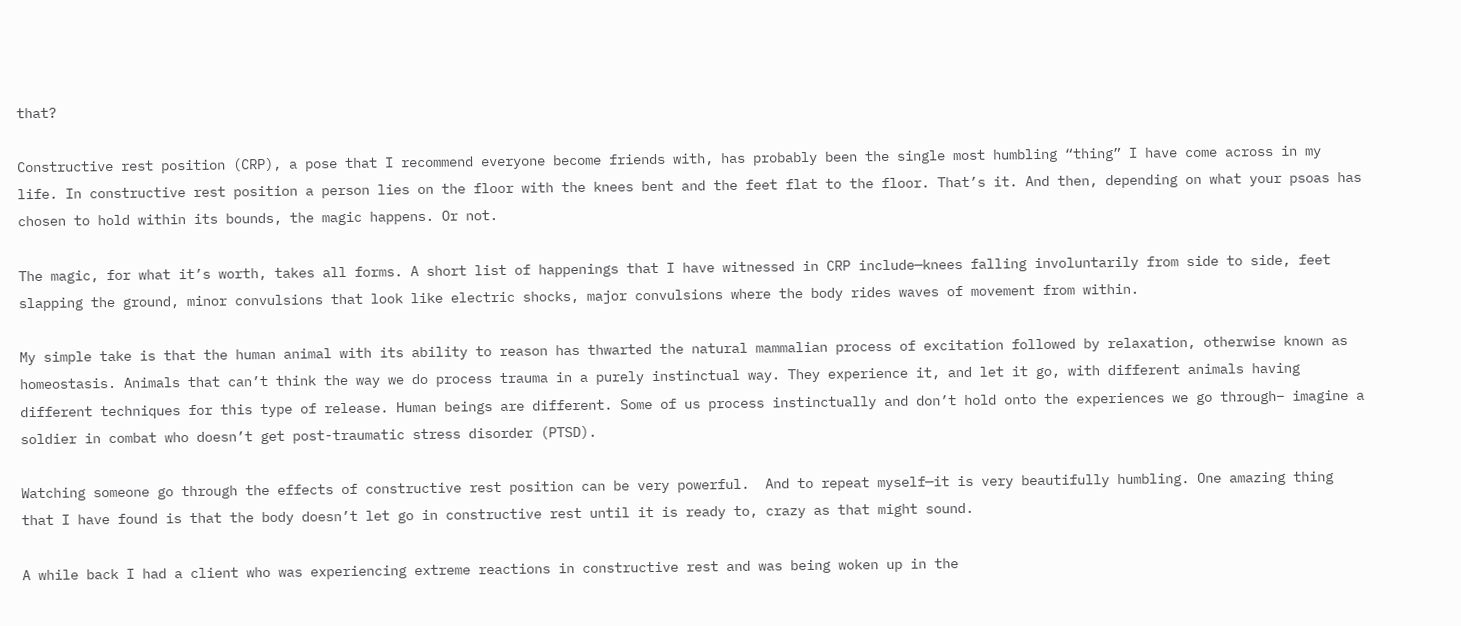that?

Constructive rest position (CRP), a pose that I recommend everyone become friends with, has probably been the single most humbling “thing” I have come across in my life. In constructive rest position a person lies on the floor with the knees bent and the feet flat to the floor. That’s it. And then, depending on what your psoas has chosen to hold within its bounds, the magic happens. Or not.

The magic, for what it’s worth, takes all forms. A short list of happenings that I have witnessed in CRP include—knees falling involuntarily from side to side, feet slapping the ground, minor convulsions that look like electric shocks, major convulsions where the body rides waves of movement from within.

My simple take is that the human animal with its ability to reason has thwarted the natural mammalian process of excitation followed by relaxation, otherwise known as homeostasis. Animals that can’t think the way we do process trauma in a purely instinctual way. They experience it, and let it go, with different animals having different techniques for this type of release. Human beings are different. Some of us process instinctually and don’t hold onto the experiences we go through– imagine a soldier in combat who doesn’t get post-traumatic stress disorder (PTSD).

Watching someone go through the effects of constructive rest position can be very powerful.  And to repeat myself—it is very beautifully humbling. One amazing thing that I have found is that the body doesn’t let go in constructive rest until it is ready to, crazy as that might sound.

A while back I had a client who was experiencing extreme reactions in constructive rest and was being woken up in the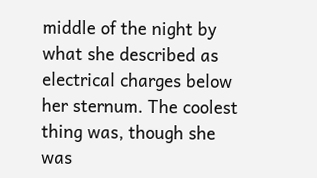middle of the night by what she described as electrical charges below her sternum. The coolest thing was, though she was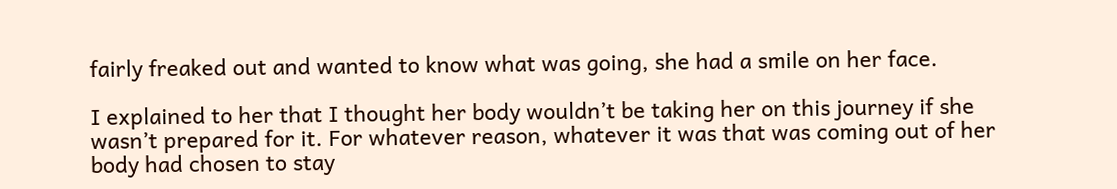fairly freaked out and wanted to know what was going, she had a smile on her face.

I explained to her that I thought her body wouldn’t be taking her on this journey if she wasn’t prepared for it. For whatever reason, whatever it was that was coming out of her body had chosen to stay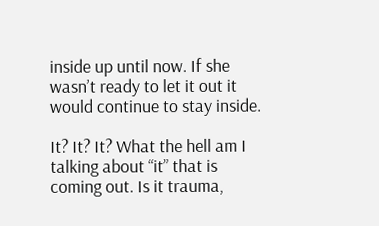inside up until now. If she wasn’t ready to let it out it would continue to stay inside.

It? It? It? What the hell am I talking about “it” that is coming out. Is it trauma,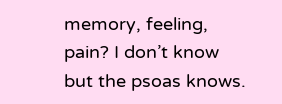memory, feeling, pain? I don’t know but the psoas knows.